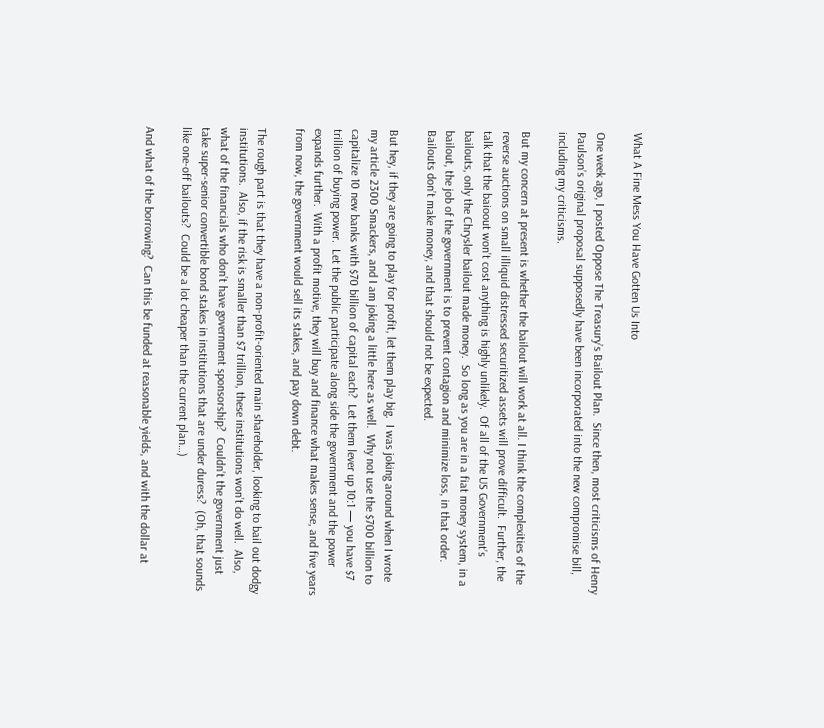What A Fine Mess You Have Gotten Us Into

One week ago, I posted Oppose The Treasury’s Bailout Plan.  Since then, most criticisms of Henry Paulson’s original proposal supposedly have been incorporated into the new compromise bill, including my criticisms.

But my concern at present is whether the bailout will work at all. I think the complexities of the reverse auctions on small illiquid distressed securitized assets will prove difficult.  Further, the talk that the baioout won’t cost anything is highly unlikely.  Of all of the US Government’s bailouts, only the Chrysler bailout made money.  So long as you are in a fiat money system, in a bailout, the job of the government is to prevent contagion and minimize loss, in that order.  Bailouts don’t make money, and that should not be expected.

But hey, if they are going to play for profit, let them play big.  I was joking around when I wrote my article 2300 Smackers, and I am joking a little here as well.  Why not use the $700 billion to capitalize 10 new banks with $70 billion of capital each?  Let them lever up 10:1 — you have $7 trillion of buying power.  Let the public participate along side the government and the power expands further.  With a profit motive, they will buy and finance what makes sense, and five years from now, the government would sell its stakes, and pay down debt.

The rough part is that they have a non-profit-oriented main shareholder, looking to bail out dodgy institutions.  Also, if the risk is smaller than $7 trillion, these institutions won’t do well.  Also, what of the financials who don’t have government sponsorship?  Couldn’t the government just take super-senior convertible bond stakes in institutions that are under duress?  (Oh, that sounds like one-off bailouts?  Could be a lot cheaper than the current plan…)

And what of the borrowing?  Can this be funded at reasonable yields, and with the dollar at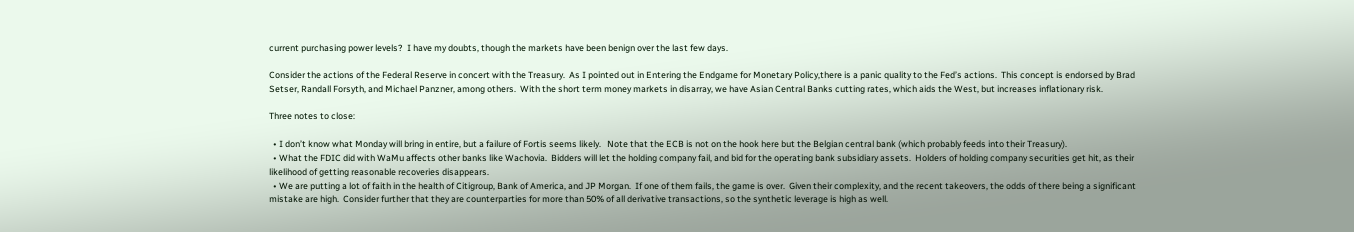current purchasing power levels?  I have my doubts, though the markets have been benign over the last few days.

Consider the actions of the Federal Reserve in concert with the Treasury.  As I pointed out in Entering the Endgame for Monetary Policy,there is a panic quality to the Fed’s actions.  This concept is endorsed by Brad Setser, Randall Forsyth, and Michael Panzner, among others.  With the short term money markets in disarray, we have Asian Central Banks cutting rates, which aids the West, but increases inflationary risk.

Three notes to close:

  • I don’t know what Monday will bring in entire, but a failure of Fortis seems likely.   Note that the ECB is not on the hook here but the Belgian central bank (which probably feeds into their Treasury).
  • What the FDIC did with WaMu affects other banks like Wachovia.  Bidders will let the holding company fail, and bid for the operating bank subsidiary assets.  Holders of holding company securities get hit, as their likelihood of getting reasonable recoveries disappears.
  • We are putting a lot of faith in the health of Citigroup, Bank of America, and JP Morgan.  If one of them fails, the game is over.  Given their complexity, and the recent takeovers, the odds of there being a significant mistake are high.  Consider further that they are counterparties for more than 50% of all derivative transactions, so the synthetic leverage is high as well.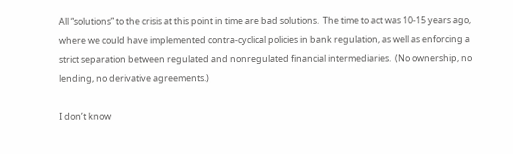All “solutions” to the crisis at this point in time are bad solutions.  The time to act was 10-15 years ago, where we could have implemented contra-cyclical policies in bank regulation, as well as enforcing a strict separation between regulated and nonregulated financial intermediaries.  (No ownership, no lending, no derivative agreements.)

I don’t know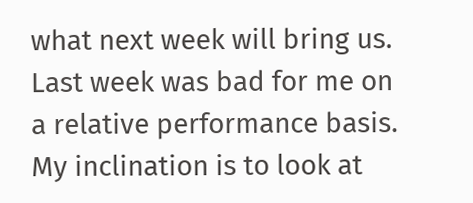what next week will bring us.  Last week was bad for me on a relative performance basis.  My inclination is to look at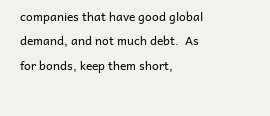companies that have good global demand, and not much debt.  As for bonds, keep them short,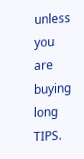unless you are buying long TIPS.